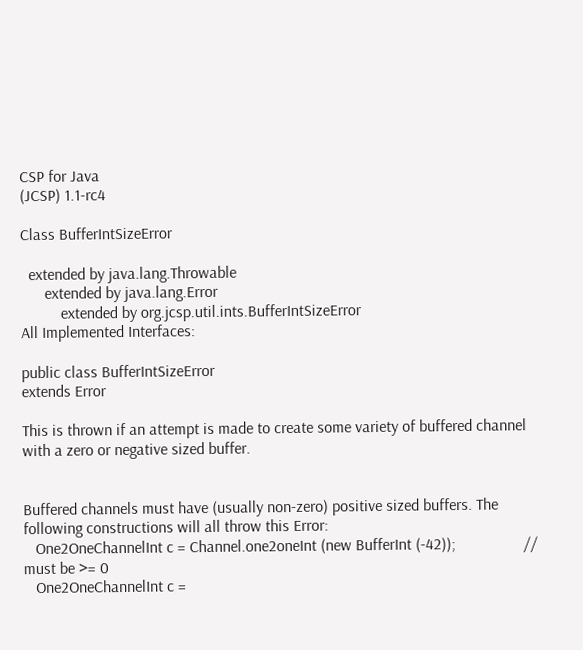CSP for Java
(JCSP) 1.1-rc4

Class BufferIntSizeError

  extended by java.lang.Throwable
      extended by java.lang.Error
          extended by org.jcsp.util.ints.BufferIntSizeError
All Implemented Interfaces:

public class BufferIntSizeError
extends Error

This is thrown if an attempt is made to create some variety of buffered channel with a zero or negative sized buffer.


Buffered channels must have (usually non-zero) positive sized buffers. The following constructions will all throw this Error:
   One2OneChannelInt c = Channel.one2oneInt (new BufferInt (-42));                 // must be >= 0
   One2OneChannelInt c =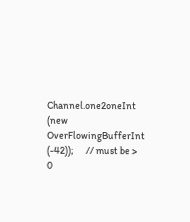Channel.one2oneInt (new OverFlowingBufferInt (-42));      // must be > 0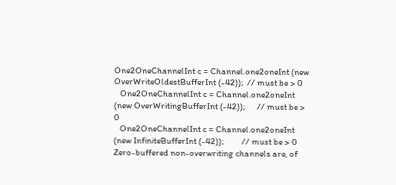One2OneChannelInt c = Channel.one2oneInt (new OverWriteOldestBufferInt (-42));  // must be > 0
   One2OneChannelInt c = Channel.one2oneInt (new OverWritingBufferInt (-42));      // must be > 0
   One2OneChannelInt c = Channel.one2oneInt (new InfiniteBufferInt (-42));         // must be > 0
Zero-buffered non-overwriting channels are, of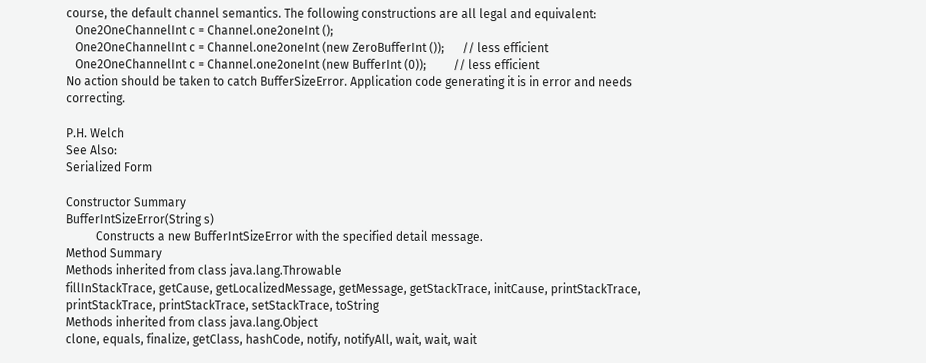course, the default channel semantics. The following constructions are all legal and equivalent:
   One2OneChannelInt c = Channel.one2oneInt ();
   One2OneChannelInt c = Channel.one2oneInt (new ZeroBufferInt ());      // less efficient
   One2OneChannelInt c = Channel.one2oneInt (new BufferInt (0));         // less efficient
No action should be taken to catch BufferSizeError. Application code generating it is in error and needs correcting.

P.H. Welch
See Also:
Serialized Form

Constructor Summary
BufferIntSizeError(String s)
          Constructs a new BufferIntSizeError with the specified detail message.
Method Summary
Methods inherited from class java.lang.Throwable
fillInStackTrace, getCause, getLocalizedMessage, getMessage, getStackTrace, initCause, printStackTrace, printStackTrace, printStackTrace, setStackTrace, toString
Methods inherited from class java.lang.Object
clone, equals, finalize, getClass, hashCode, notify, notifyAll, wait, wait, wait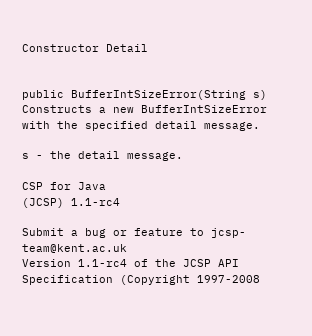Constructor Detail


public BufferIntSizeError(String s)
Constructs a new BufferIntSizeError with the specified detail message.

s - the detail message.

CSP for Java
(JCSP) 1.1-rc4

Submit a bug or feature to jcsp-team@kent.ac.uk
Version 1.1-rc4 of the JCSP API Specification (Copyright 1997-2008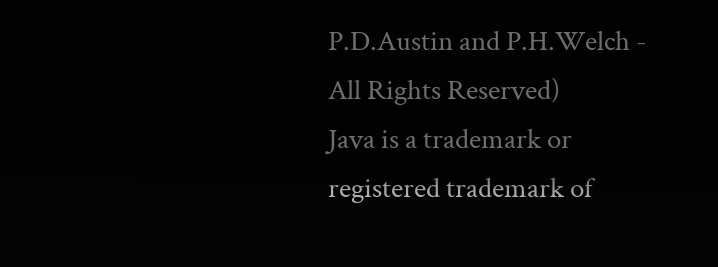P.D.Austin and P.H.Welch - All Rights Reserved)
Java is a trademark or registered trademark of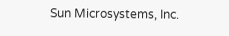Sun Microsystems, Inc.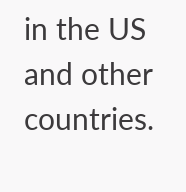in the US and other countries.